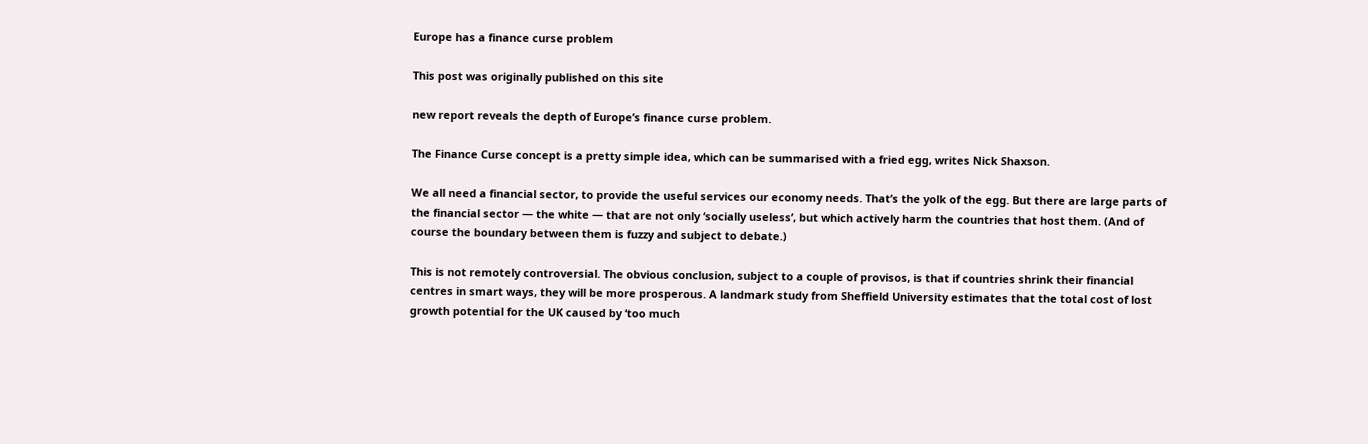Europe has a finance curse problem

This post was originally published on this site

new report reveals the depth of Europe’s finance curse problem.

The Finance Curse concept is a pretty simple idea, which can be summarised with a fried egg, writes Nick Shaxson.

We all need a financial sector, to provide the useful services our economy needs. That’s the yolk of the egg. But there are large parts of the financial sector — the white — that are not only ‘socially useless’, but which actively harm the countries that host them. (And of course the boundary between them is fuzzy and subject to debate.)

This is not remotely controversial. The obvious conclusion, subject to a couple of provisos, is that if countries shrink their financial centres in smart ways, they will be more prosperous. A landmark study from Sheffield University estimates that the total cost of lost growth potential for the UK caused by ‘too much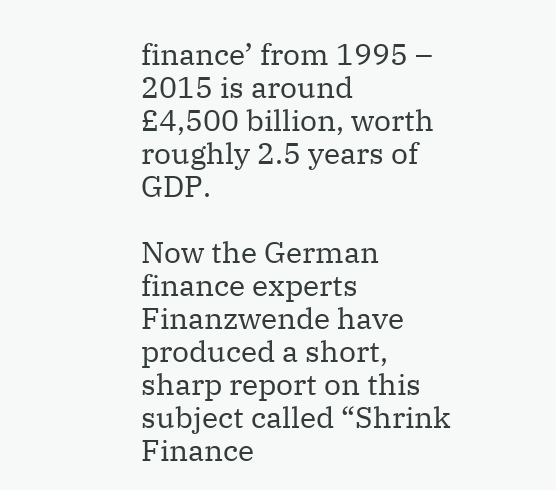finance’ from 1995 – 2015 is around £4,500 billion, worth roughly 2.5 years of GDP.

Now the German finance experts Finanzwende have produced a short, sharp report on this subject called “Shrink Finance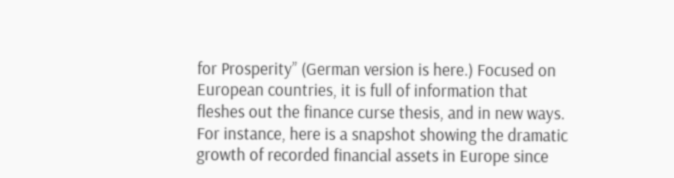for Prosperity” (German version is here.) Focused on European countries, it is full of information that fleshes out the finance curse thesis, and in new ways. For instance, here is a snapshot showing the dramatic growth of recorded financial assets in Europe since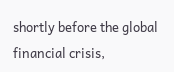shortly before the global financial crisis,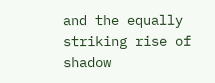and the equally striking rise of shadow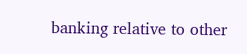banking relative to other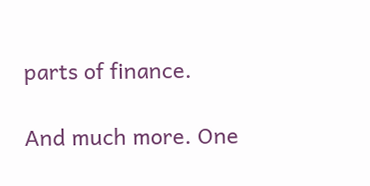parts of finance.

And much more. One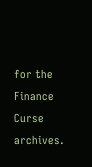for the Finance Curse archives.